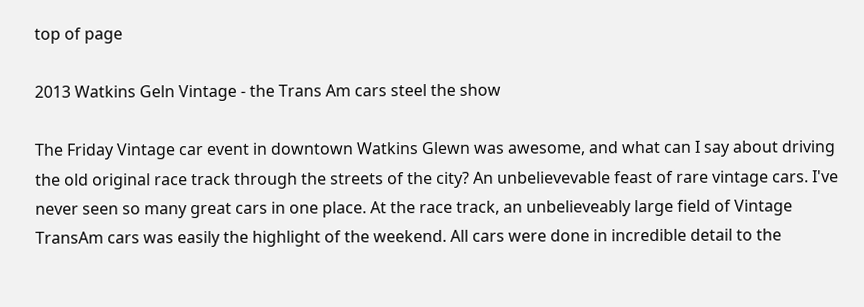top of page

2013 Watkins Geln Vintage - the Trans Am cars steel the show

The Friday Vintage car event in downtown Watkins Glewn was awesome, and what can I say about driving the old original race track through the streets of the city? An unbelievevable feast of rare vintage cars. I've never seen so many great cars in one place. At the race track, an unbelieveably large field of Vintage TransAm cars was easily the highlight of the weekend. All cars were done in incredible detail to the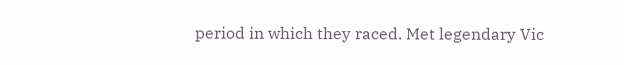period in which they raced. Met legendary Vic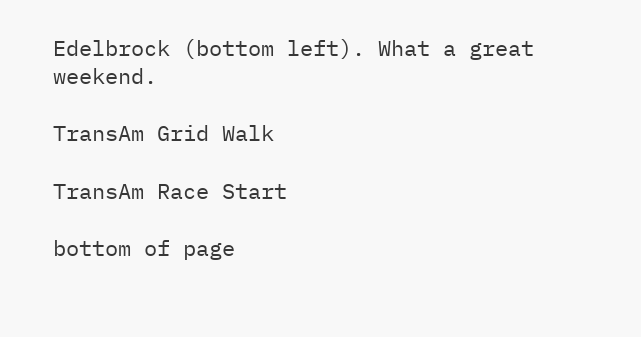Edelbrock (bottom left). What a great weekend.

TransAm Grid Walk

TransAm Race Start

bottom of page